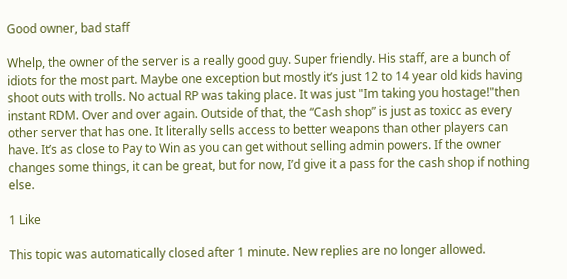Good owner, bad staff

Whelp, the owner of the server is a really good guy. Super friendly. His staff, are a bunch of idiots for the most part. Maybe one exception but mostly it’s just 12 to 14 year old kids having shoot outs with trolls. No actual RP was taking place. It was just "Im taking you hostage!"then instant RDM. Over and over again. Outside of that, the “Cash shop” is just as toxicc as every other server that has one. It literally sells access to better weapons than other players can have. It’s as close to Pay to Win as you can get without selling admin powers. If the owner changes some things, it can be great, but for now, I’d give it a pass for the cash shop if nothing else.

1 Like

This topic was automatically closed after 1 minute. New replies are no longer allowed.